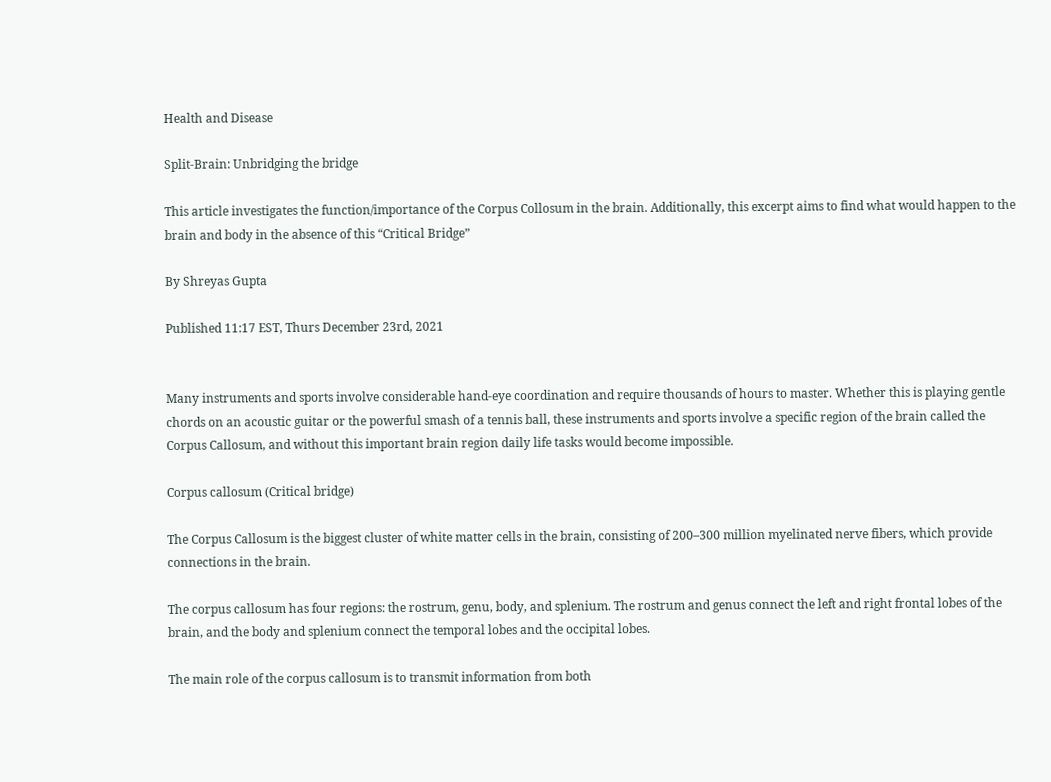Health and Disease

Split-Brain: Unbridging the bridge

This article investigates the function/importance of the Corpus Collosum in the brain. Additionally, this excerpt aims to find what would happen to the brain and body in the absence of this “Critical Bridge”

By Shreyas Gupta

Published 11:17 EST, Thurs December 23rd, 2021


Many instruments and sports involve considerable hand-eye coordination and require thousands of hours to master. Whether this is playing gentle chords on an acoustic guitar or the powerful smash of a tennis ball, these instruments and sports involve a specific region of the brain called the Corpus Callosum, and without this important brain region daily life tasks would become impossible.

Corpus callosum (Critical bridge)

The Corpus Callosum is the biggest cluster of white matter cells in the brain, consisting of 200–300 million myelinated nerve fibers, which provide connections in the brain.

The corpus callosum has four regions: the rostrum, genu, body, and splenium. The rostrum and genus connect the left and right frontal lobes of the brain, and the body and splenium connect the temporal lobes and the occipital lobes.

The main role of the corpus callosum is to transmit information from both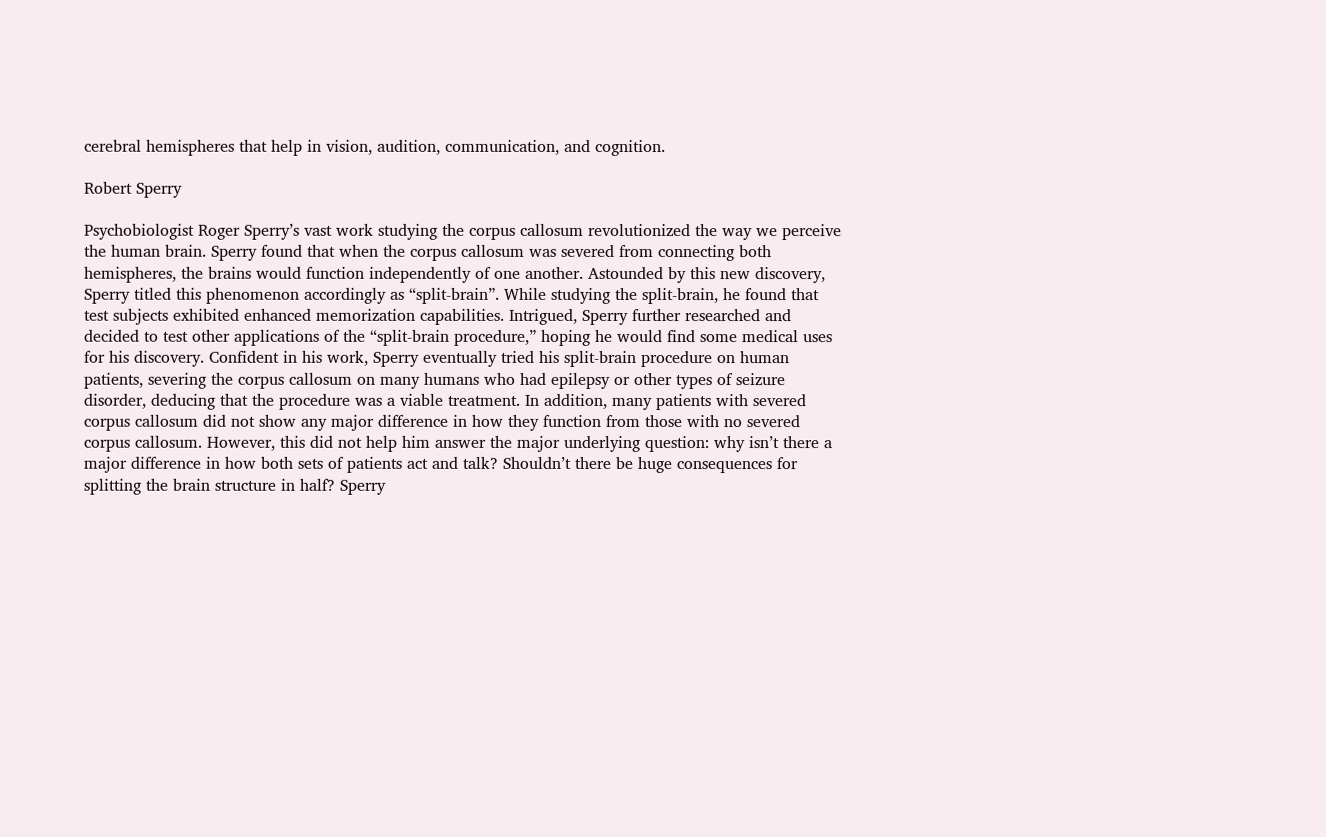cerebral hemispheres that help in vision, audition, communication, and cognition.

Robert Sperry

Psychobiologist Roger Sperry’s vast work studying the corpus callosum revolutionized the way we perceive the human brain. Sperry found that when the corpus callosum was severed from connecting both hemispheres, the brains would function independently of one another. Astounded by this new discovery, Sperry titled this phenomenon accordingly as “split-brain”. While studying the split-brain, he found that test subjects exhibited enhanced memorization capabilities. Intrigued, Sperry further researched and decided to test other applications of the “split-brain procedure,” hoping he would find some medical uses for his discovery. Confident in his work, Sperry eventually tried his split-brain procedure on human patients, severing the corpus callosum on many humans who had epilepsy or other types of seizure disorder, deducing that the procedure was a viable treatment. In addition, many patients with severed corpus callosum did not show any major difference in how they function from those with no severed corpus callosum. However, this did not help him answer the major underlying question: why isn’t there a major difference in how both sets of patients act and talk? Shouldn’t there be huge consequences for splitting the brain structure in half? Sperry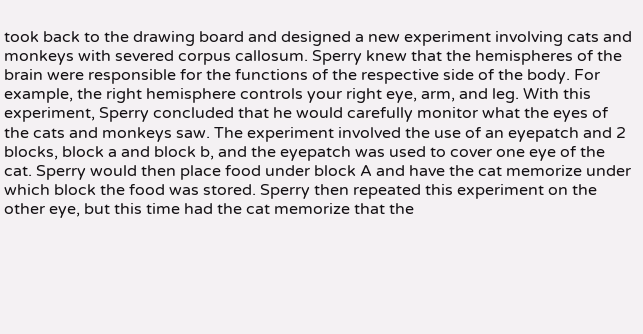took back to the drawing board and designed a new experiment involving cats and monkeys with severed corpus callosum. Sperry knew that the hemispheres of the brain were responsible for the functions of the respective side of the body. For example, the right hemisphere controls your right eye, arm, and leg. With this experiment, Sperry concluded that he would carefully monitor what the eyes of the cats and monkeys saw. The experiment involved the use of an eyepatch and 2 blocks, block a and block b, and the eyepatch was used to cover one eye of the cat. Sperry would then place food under block A and have the cat memorize under which block the food was stored. Sperry then repeated this experiment on the other eye, but this time had the cat memorize that the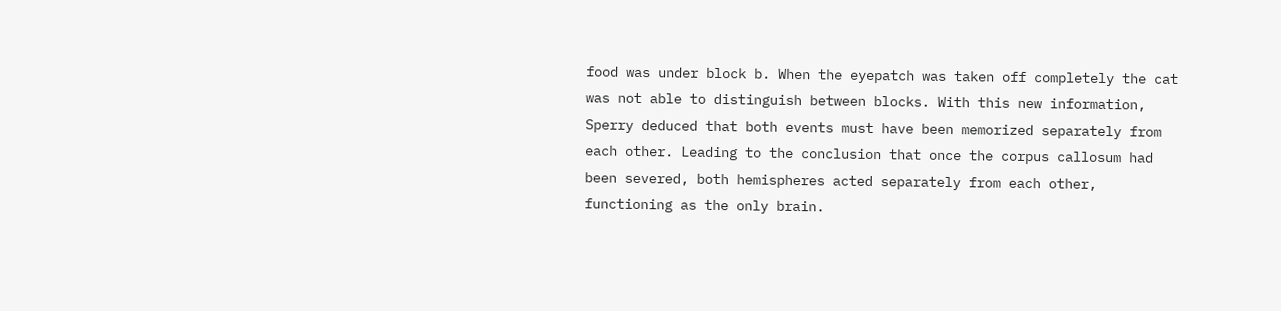food was under block b. When the eyepatch was taken off completely the cat was not able to distinguish between blocks. With this new information, Sperry deduced that both events must have been memorized separately from each other. Leading to the conclusion that once the corpus callosum had been severed, both hemispheres acted separately from each other, functioning as the only brain.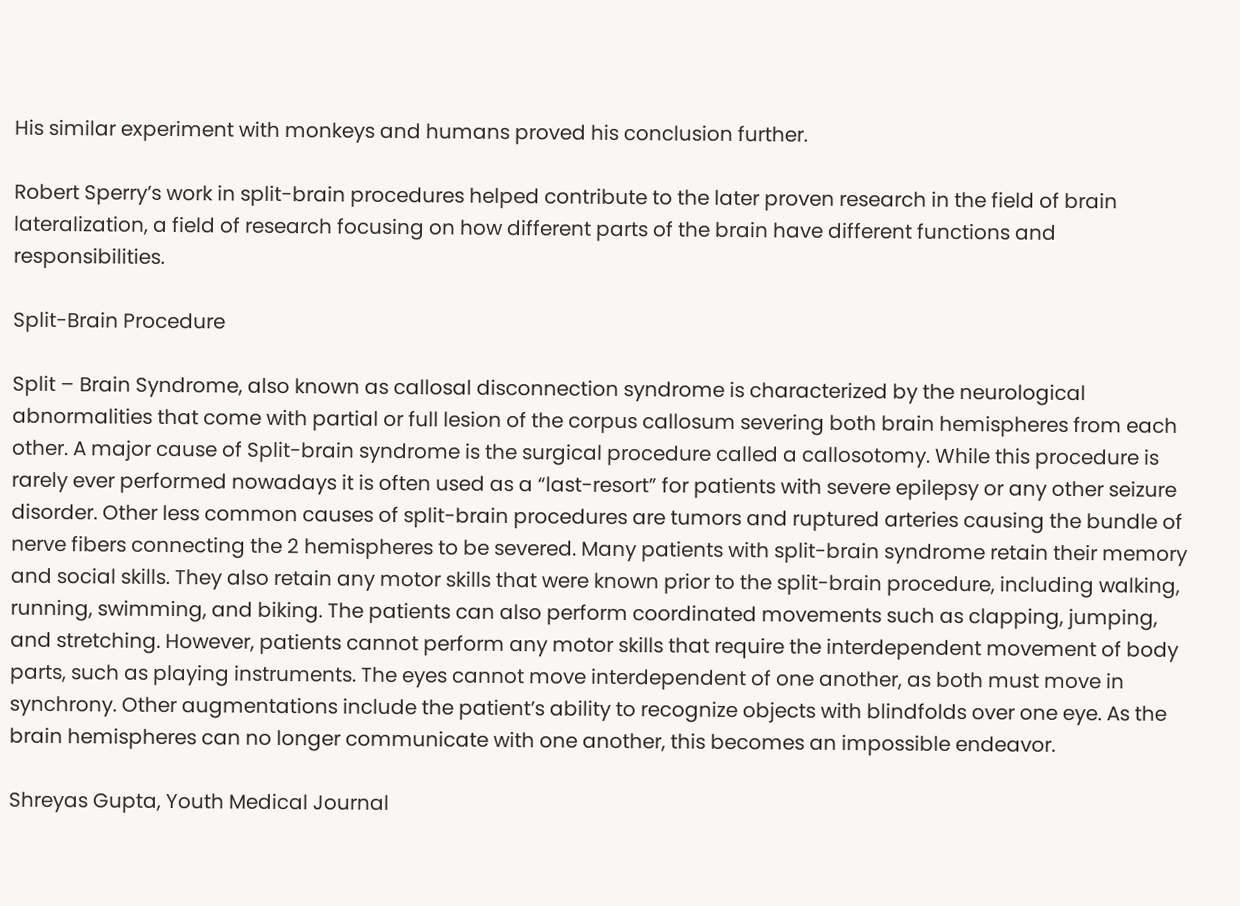His similar experiment with monkeys and humans proved his conclusion further.

Robert Sperry’s work in split-brain procedures helped contribute to the later proven research in the field of brain lateralization, a field of research focusing on how different parts of the brain have different functions and responsibilities.

Split-Brain Procedure

Split – Brain Syndrome, also known as callosal disconnection syndrome is characterized by the neurological abnormalities that come with partial or full lesion of the corpus callosum severing both brain hemispheres from each other. A major cause of Split-brain syndrome is the surgical procedure called a callosotomy. While this procedure is rarely ever performed nowadays it is often used as a “last-resort” for patients with severe epilepsy or any other seizure disorder. Other less common causes of split-brain procedures are tumors and ruptured arteries causing the bundle of nerve fibers connecting the 2 hemispheres to be severed. Many patients with split-brain syndrome retain their memory and social skills. They also retain any motor skills that were known prior to the split-brain procedure, including walking, running, swimming, and biking. The patients can also perform coordinated movements such as clapping, jumping, and stretching. However, patients cannot perform any motor skills that require the interdependent movement of body parts, such as playing instruments. The eyes cannot move interdependent of one another, as both must move in synchrony. Other augmentations include the patient’s ability to recognize objects with blindfolds over one eye. As the brain hemispheres can no longer communicate with one another, this becomes an impossible endeavor.

Shreyas Gupta, Youth Medical Journal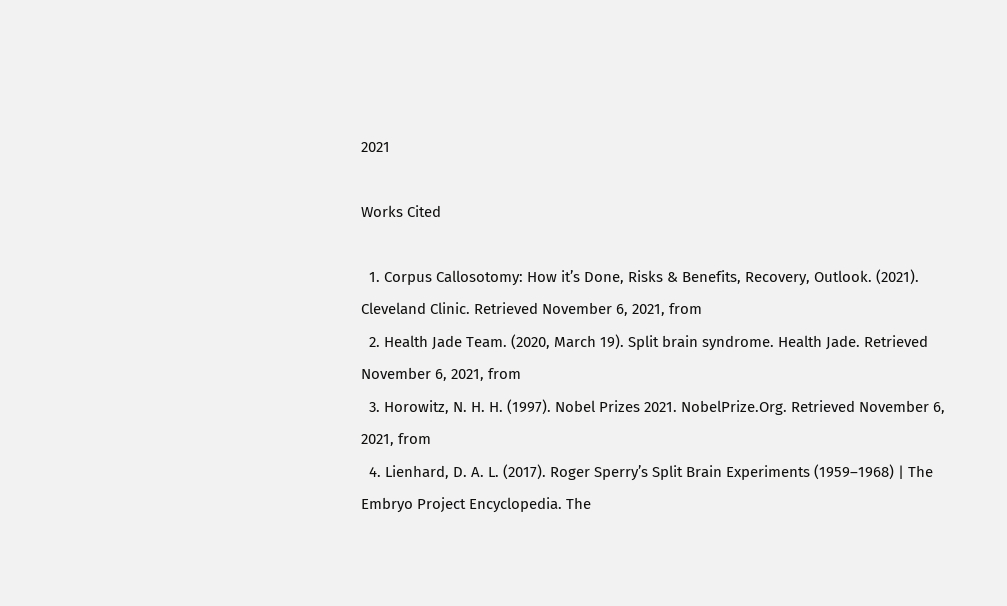2021

Works Cited

  1. Corpus Callosotomy: How it’s Done, Risks & Benefits, Recovery, Outlook. (2021). Cleveland Clinic. Retrieved November 6, 2021, from
  2. Health Jade Team. (2020, March 19). Split brain syndrome. Health Jade. Retrieved November 6, 2021, from
  3. Horowitz, N. H. H. (1997). Nobel Prizes 2021. NobelPrize.Org. Retrieved November 6, 2021, from
  4. Lienhard, D. A. L. (2017). Roger Sperry’s Split Brain Experiments (1959–1968) | The Embryo Project Encyclopedia. The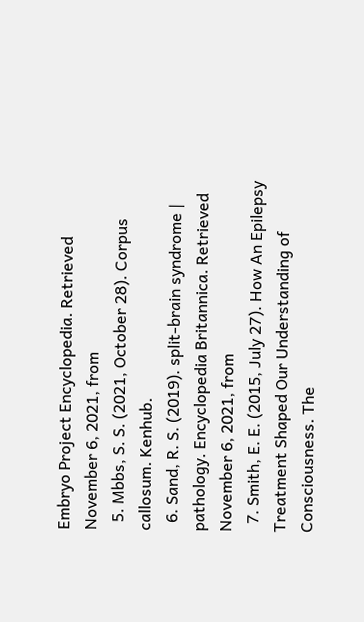Embryo Project Encyclopedia. Retrieved November 6, 2021, from
  5. Mbbs, S. S. (2021, October 28). Corpus callosum. Kenhub.
  6. Sand, R. S. (2019). split-brain syndrome | pathology. Encyclopedia Britannica. Retrieved November 6, 2021, from
  7. Smith, E. E. (2015, July 27). How An Epilepsy Treatment Shaped Our Understanding of Consciousness. The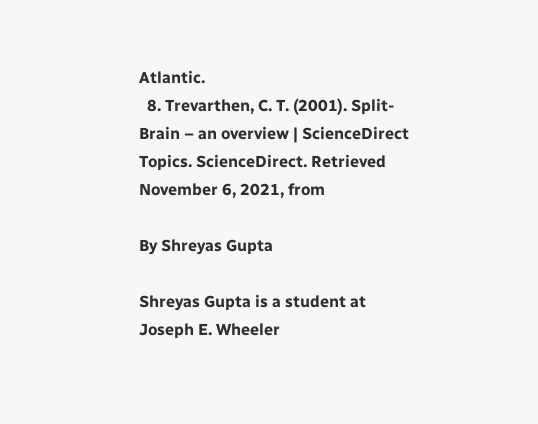Atlantic.
  8. Trevarthen, C. T. (2001). Split-Brain – an overview | ScienceDirect Topics. ScienceDirect. Retrieved November 6, 2021, from

By Shreyas Gupta

Shreyas Gupta is a student at Joseph E. Wheeler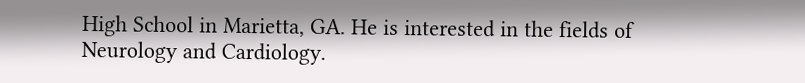High School in Marietta, GA. He is interested in the fields of Neurology and Cardiology.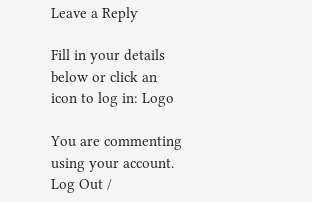Leave a Reply

Fill in your details below or click an icon to log in: Logo

You are commenting using your account. Log Out /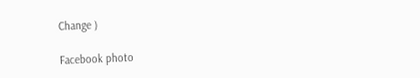Change )

Facebook photo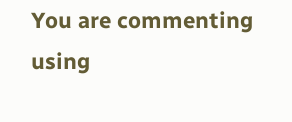You are commenting using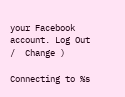your Facebook account. Log Out /  Change )

Connecting to %s